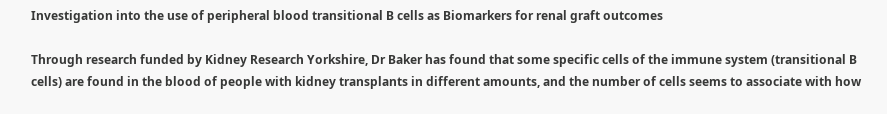Investigation into the use of peripheral blood transitional B cells as Biomarkers for renal graft outcomes

Through research funded by Kidney Research Yorkshire, Dr Baker has found that some specific cells of the immune system (transitional B cells) are found in the blood of people with kidney transplants in different amounts, and the number of cells seems to associate with how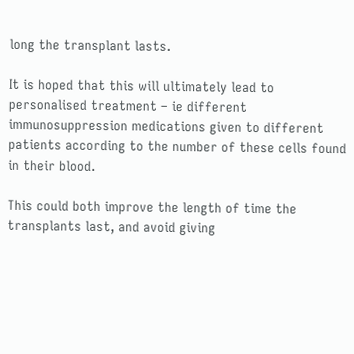long the transplant lasts.

It is hoped that this will ultimately lead to personalised treatment – ie different immunosuppression medications given to different patients according to the number of these cells found in their blood.

This could both improve the length of time the transplants last, and avoid giving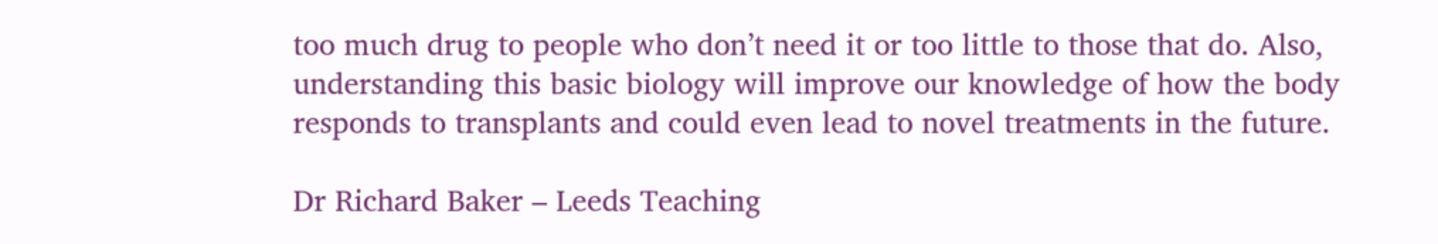too much drug to people who don’t need it or too little to those that do. Also, understanding this basic biology will improve our knowledge of how the body responds to transplants and could even lead to novel treatments in the future.

Dr Richard Baker – Leeds Teaching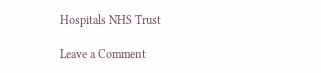Hospitals NHS Trust

Leave a Comment